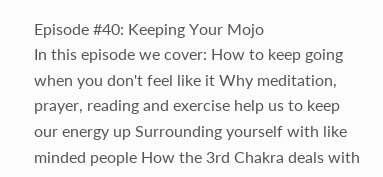Episode #40: Keeping Your Mojo
In this episode we cover: How to keep going when you don't feel like it Why meditation, prayer, reading and exercise help us to keep our energy up Surrounding yourself with like minded people How the 3rd Chakra deals with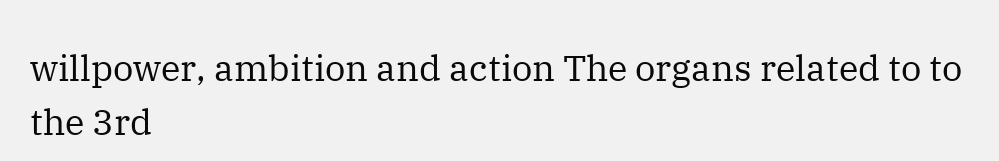willpower, ambition and action The organs related to to the 3rd